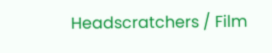Headscratchers / Film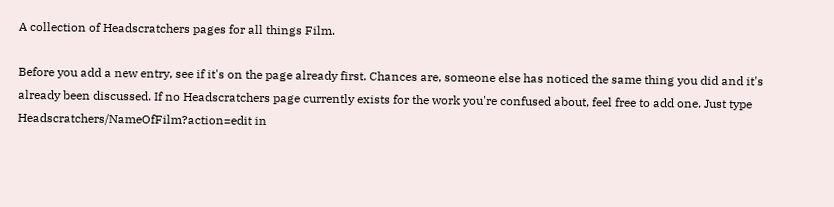A collection of Headscratchers pages for all things Film.

Before you add a new entry, see if it's on the page already first. Chances are, someone else has noticed the same thing you did and it's already been discussed. If no Headscratchers page currently exists for the work you're confused about, feel free to add one. Just type Headscratchers/NameOfFilm?action=edit in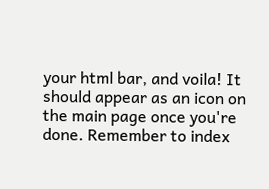your html bar, and voila! It should appear as an icon on the main page once you're done. Remember to index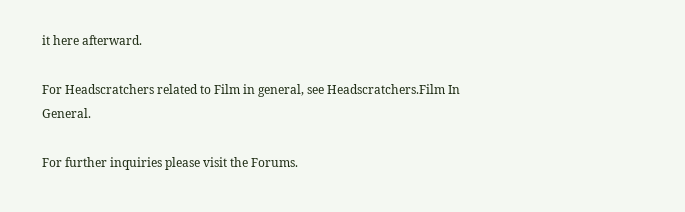it here afterward.

For Headscratchers related to Film in general, see Headscratchers.Film In General.

For further inquiries please visit the Forums.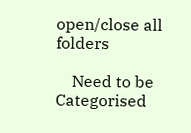open/close all folders

    Need to be Categorised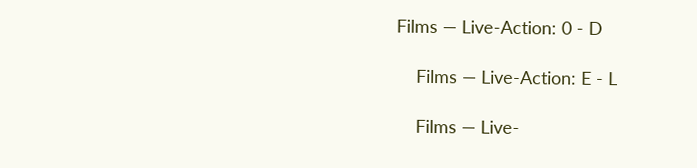Films — Live-Action: 0 - D

    Films — Live-Action: E - L

    Films — Live-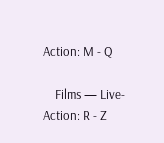Action: M - Q

    Films — Live-Action: R - Z